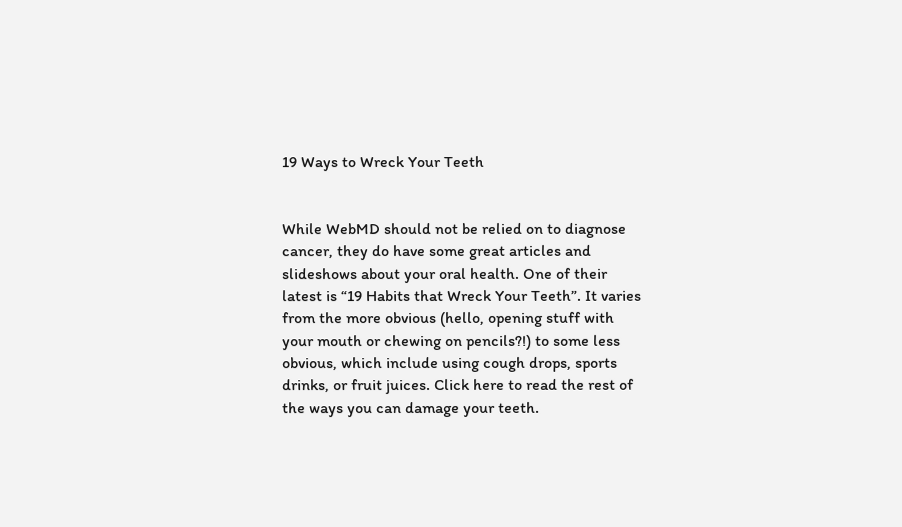19 Ways to Wreck Your Teeth


While WebMD should not be relied on to diagnose cancer, they do have some great articles and slideshows about your oral health. One of their latest is “19 Habits that Wreck Your Teeth”. It varies from the more obvious (hello, opening stuff with your mouth or chewing on pencils?!) to some less obvious, which include using cough drops, sports drinks, or fruit juices. Click here to read the rest of the ways you can damage your teeth.